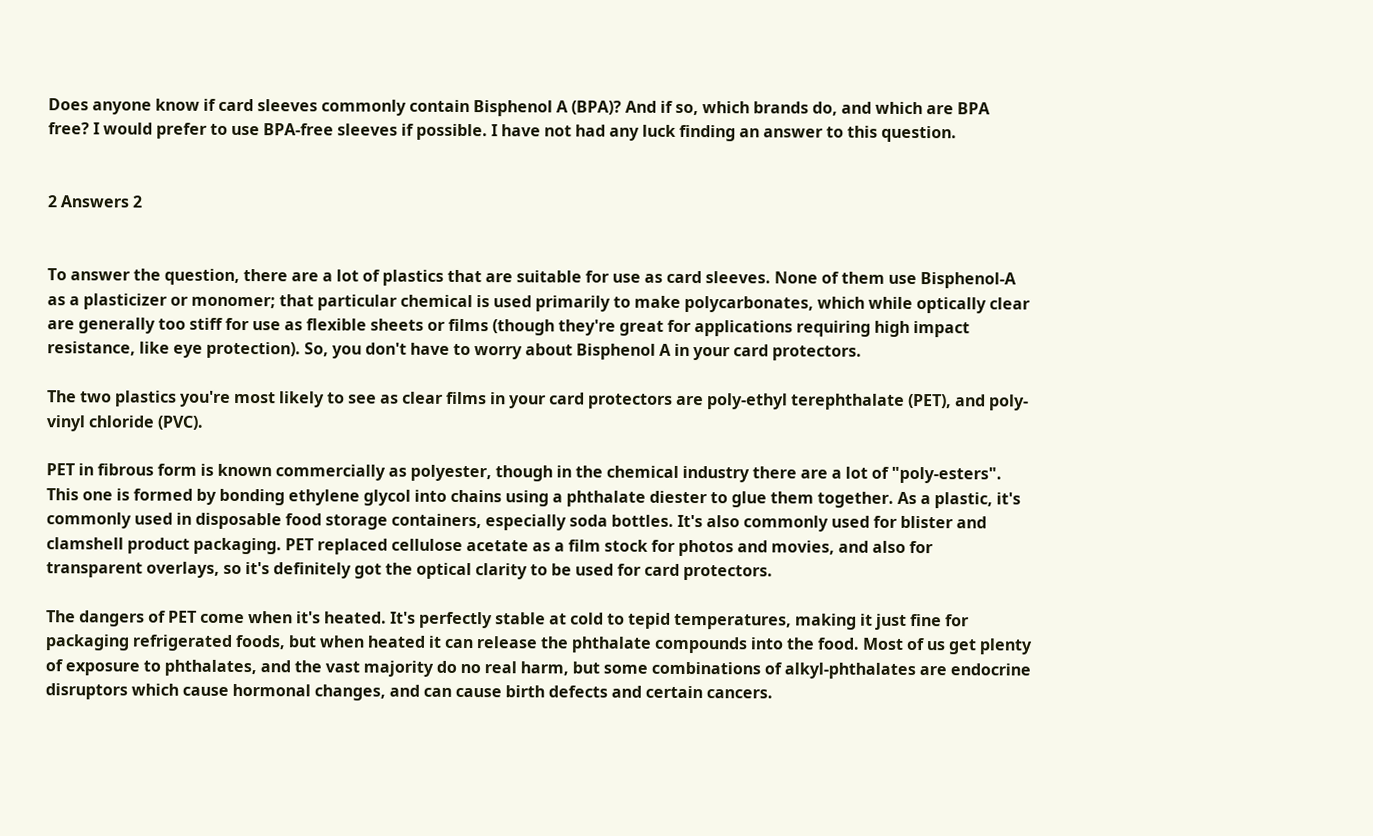Does anyone know if card sleeves commonly contain Bisphenol A (BPA)? And if so, which brands do, and which are BPA free? I would prefer to use BPA-free sleeves if possible. I have not had any luck finding an answer to this question.


2 Answers 2


To answer the question, there are a lot of plastics that are suitable for use as card sleeves. None of them use Bisphenol-A as a plasticizer or monomer; that particular chemical is used primarily to make polycarbonates, which while optically clear are generally too stiff for use as flexible sheets or films (though they're great for applications requiring high impact resistance, like eye protection). So, you don't have to worry about Bisphenol A in your card protectors.

The two plastics you're most likely to see as clear films in your card protectors are poly-ethyl terephthalate (PET), and poly-vinyl chloride (PVC).

PET in fibrous form is known commercially as polyester, though in the chemical industry there are a lot of "poly-esters". This one is formed by bonding ethylene glycol into chains using a phthalate diester to glue them together. As a plastic, it's commonly used in disposable food storage containers, especially soda bottles. It's also commonly used for blister and clamshell product packaging. PET replaced cellulose acetate as a film stock for photos and movies, and also for transparent overlays, so it's definitely got the optical clarity to be used for card protectors.

The dangers of PET come when it's heated. It's perfectly stable at cold to tepid temperatures, making it just fine for packaging refrigerated foods, but when heated it can release the phthalate compounds into the food. Most of us get plenty of exposure to phthalates, and the vast majority do no real harm, but some combinations of alkyl-phthalates are endocrine disruptors which cause hormonal changes, and can cause birth defects and certain cancers.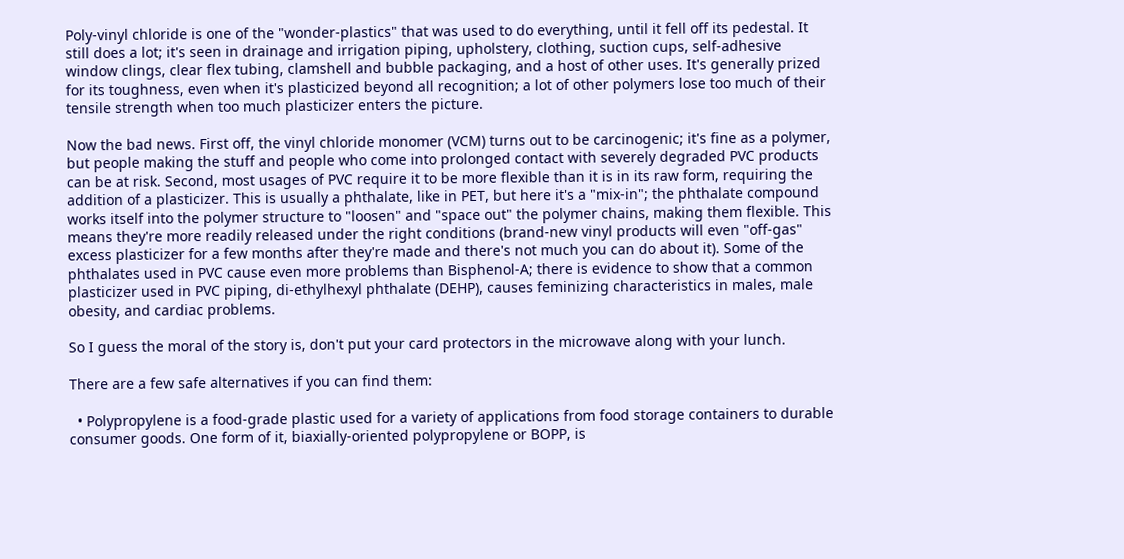Poly-vinyl chloride is one of the "wonder-plastics" that was used to do everything, until it fell off its pedestal. It still does a lot; it's seen in drainage and irrigation piping, upholstery, clothing, suction cups, self-adhesive window clings, clear flex tubing, clamshell and bubble packaging, and a host of other uses. It's generally prized for its toughness, even when it's plasticized beyond all recognition; a lot of other polymers lose too much of their tensile strength when too much plasticizer enters the picture.

Now the bad news. First off, the vinyl chloride monomer (VCM) turns out to be carcinogenic; it's fine as a polymer, but people making the stuff and people who come into prolonged contact with severely degraded PVC products can be at risk. Second, most usages of PVC require it to be more flexible than it is in its raw form, requiring the addition of a plasticizer. This is usually a phthalate, like in PET, but here it's a "mix-in"; the phthalate compound works itself into the polymer structure to "loosen" and "space out" the polymer chains, making them flexible. This means they're more readily released under the right conditions (brand-new vinyl products will even "off-gas" excess plasticizer for a few months after they're made and there's not much you can do about it). Some of the phthalates used in PVC cause even more problems than Bisphenol-A; there is evidence to show that a common plasticizer used in PVC piping, di-ethylhexyl phthalate (DEHP), causes feminizing characteristics in males, male obesity, and cardiac problems.

So I guess the moral of the story is, don't put your card protectors in the microwave along with your lunch.

There are a few safe alternatives if you can find them:

  • Polypropylene is a food-grade plastic used for a variety of applications from food storage containers to durable consumer goods. One form of it, biaxially-oriented polypropylene or BOPP, is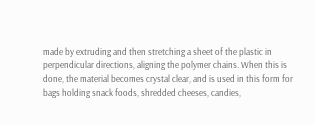made by extruding and then stretching a sheet of the plastic in perpendicular directions, aligning the polymer chains. When this is done, the material becomes crystal clear, and is used in this form for bags holding snack foods, shredded cheeses, candies,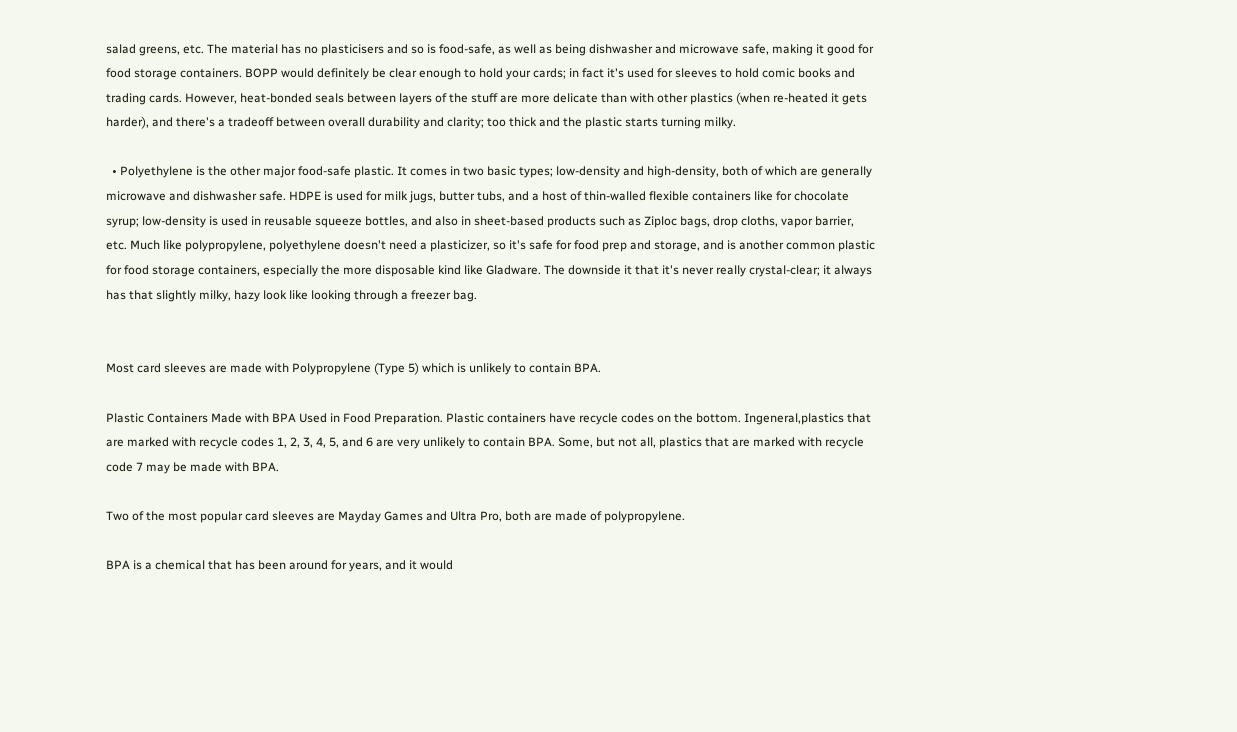salad greens, etc. The material has no plasticisers and so is food-safe, as well as being dishwasher and microwave safe, making it good for food storage containers. BOPP would definitely be clear enough to hold your cards; in fact it's used for sleeves to hold comic books and trading cards. However, heat-bonded seals between layers of the stuff are more delicate than with other plastics (when re-heated it gets harder), and there's a tradeoff between overall durability and clarity; too thick and the plastic starts turning milky.

  • Polyethylene is the other major food-safe plastic. It comes in two basic types; low-density and high-density, both of which are generally microwave and dishwasher safe. HDPE is used for milk jugs, butter tubs, and a host of thin-walled flexible containers like for chocolate syrup; low-density is used in reusable squeeze bottles, and also in sheet-based products such as Ziploc bags, drop cloths, vapor barrier, etc. Much like polypropylene, polyethylene doesn't need a plasticizer, so it's safe for food prep and storage, and is another common plastic for food storage containers, especially the more disposable kind like Gladware. The downside it that it's never really crystal-clear; it always has that slightly milky, hazy look like looking through a freezer bag.


Most card sleeves are made with Polypropylene (Type 5) which is unlikely to contain BPA.

Plastic Containers Made with BPA Used in Food Preparation. Plastic containers have recycle codes on the bottom. Ingeneral,plastics that are marked with recycle codes 1, 2, 3, 4, 5, and 6 are very unlikely to contain BPA. Some, but not all, plastics that are marked with recycle code 7 may be made with BPA.

Two of the most popular card sleeves are Mayday Games and Ultra Pro, both are made of polypropylene.

BPA is a chemical that has been around for years, and it would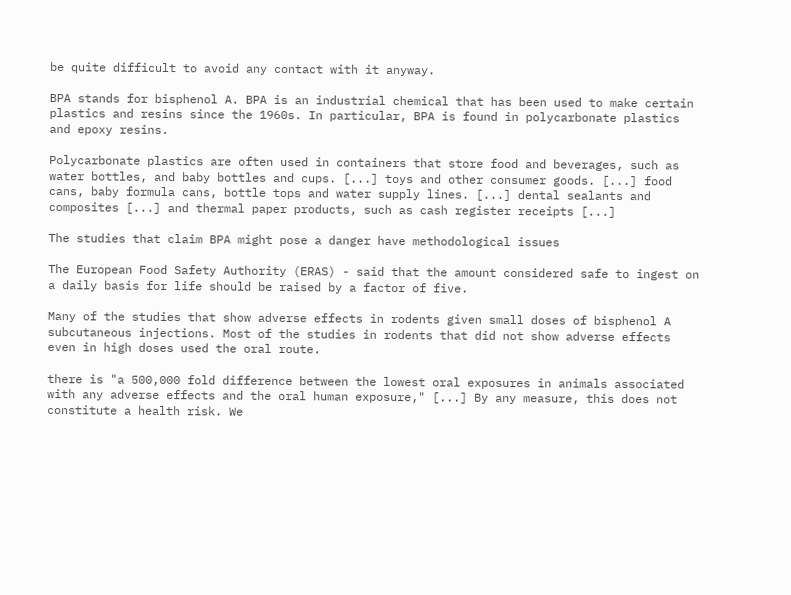be quite difficult to avoid any contact with it anyway.

BPA stands for bisphenol A. BPA is an industrial chemical that has been used to make certain plastics and resins since the 1960s. In particular, BPA is found in polycarbonate plastics and epoxy resins.

Polycarbonate plastics are often used in containers that store food and beverages, such as water bottles, and baby bottles and cups. [...] toys and other consumer goods. [...] food cans, baby formula cans, bottle tops and water supply lines. [...] dental sealants and composites [...] and thermal paper products, such as cash register receipts [...]

The studies that claim BPA might pose a danger have methodological issues

The European Food Safety Authority (ERAS) - said that the amount considered safe to ingest on a daily basis for life should be raised by a factor of five.

Many of the studies that show adverse effects in rodents given small doses of bisphenol A subcutaneous injections. Most of the studies in rodents that did not show adverse effects even in high doses used the oral route.

there is "a 500,000 fold difference between the lowest oral exposures in animals associated with any adverse effects and the oral human exposure," [...] By any measure, this does not constitute a health risk. We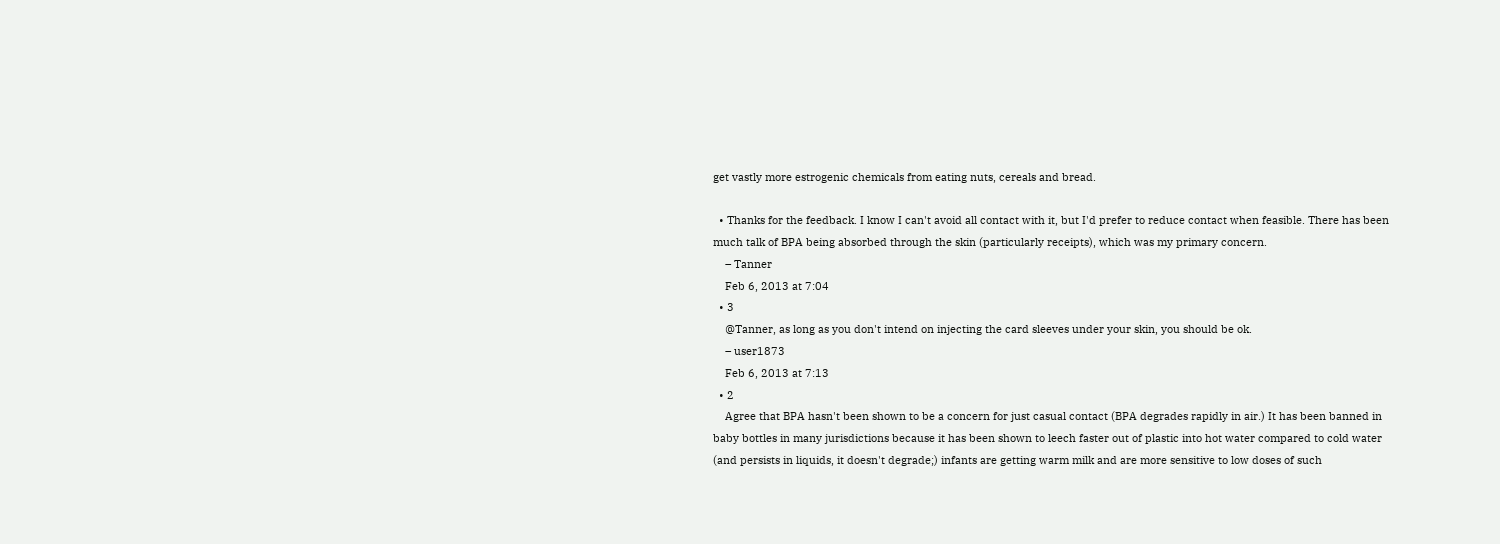get vastly more estrogenic chemicals from eating nuts, cereals and bread.

  • Thanks for the feedback. I know I can't avoid all contact with it, but I'd prefer to reduce contact when feasible. There has been much talk of BPA being absorbed through the skin (particularly receipts), which was my primary concern.
    – Tanner
    Feb 6, 2013 at 7:04
  • 3
    @Tanner, as long as you don't intend on injecting the card sleeves under your skin, you should be ok.
    – user1873
    Feb 6, 2013 at 7:13
  • 2
    Agree that BPA hasn't been shown to be a concern for just casual contact (BPA degrades rapidly in air.) It has been banned in baby bottles in many jurisdictions because it has been shown to leech faster out of plastic into hot water compared to cold water (and persists in liquids, it doesn't degrade;) infants are getting warm milk and are more sensitive to low doses of such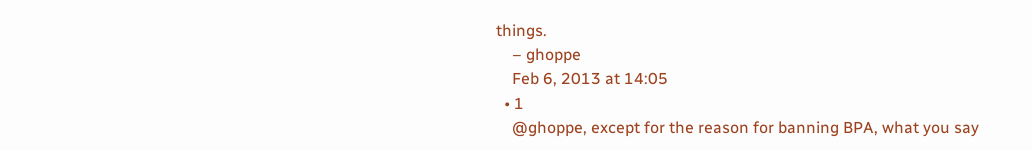things.
    – ghoppe
    Feb 6, 2013 at 14:05
  • 1
    @ghoppe, except for the reason for banning BPA, what you say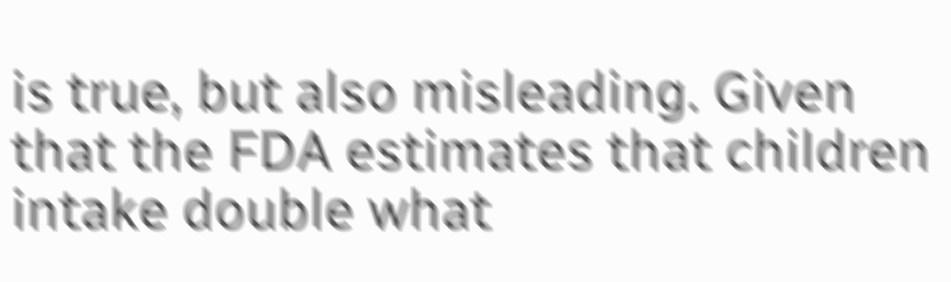is true, but also misleading. Given that the FDA estimates that children intake double what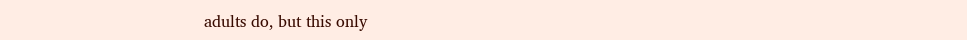adults do, but this only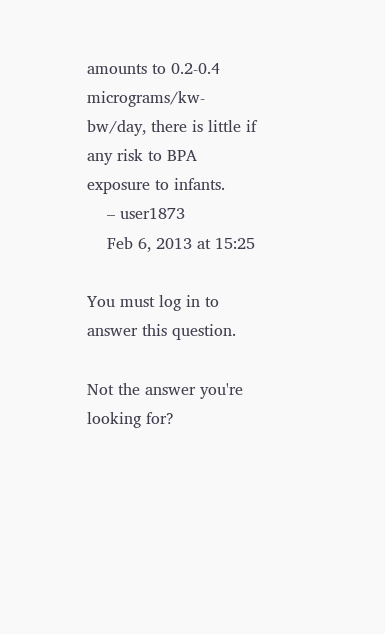amounts to 0.2-0.4 micrograms/kw-bw/day, there is little if any risk to BPA exposure to infants.
    – user1873
    Feb 6, 2013 at 15:25

You must log in to answer this question.

Not the answer you're looking for?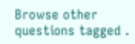Browse other questions tagged .